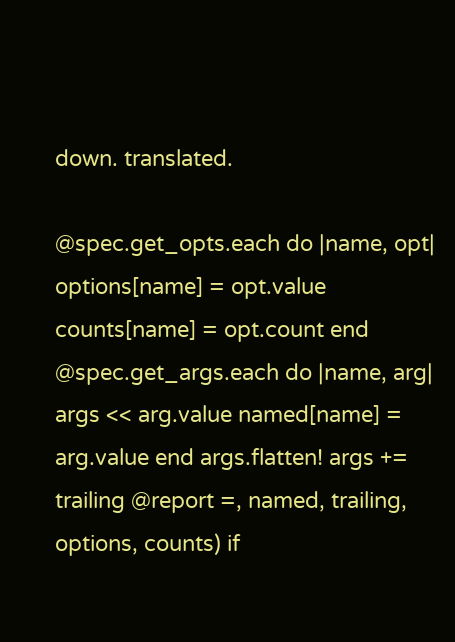down. translated.

@spec.get_opts.each do |name, opt| options[name] = opt.value counts[name] = opt.count end @spec.get_args.each do |name, arg| args << arg.value named[name] = arg.value end args.flatten! args += trailing @report =, named, trailing, options, counts) if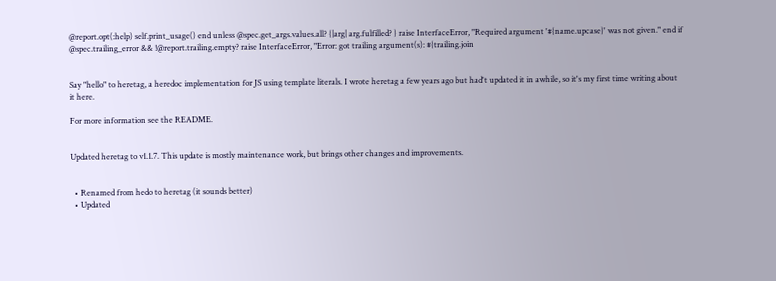@report.opt(:help) self.print_usage() end unless @spec.get_args.values.all? {|arg| arg.fulfilled? } raise InterfaceError, "Required argument '#{name.upcase}' was not given." end if @spec.trailing_error && !@report.trailing.empty? raise InterfaceError, "Error: got trailing argument(s): #{trailing.join


Say "hello" to heretag, a heredoc implementation for JS using template literals. I wrote heretag a few years ago but had't updated it in awhile, so it's my first time writing about it here.

For more information see the README.


Updated heretag to v1.1.7. This update is mostly maintenance work, but brings other changes and improvements.


  • Renamed from hedo to heretag (it sounds better)
  • Updated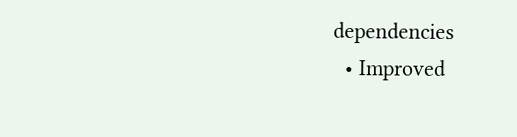dependencies
  • Improved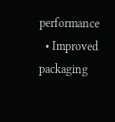performance
  • Improved packaging